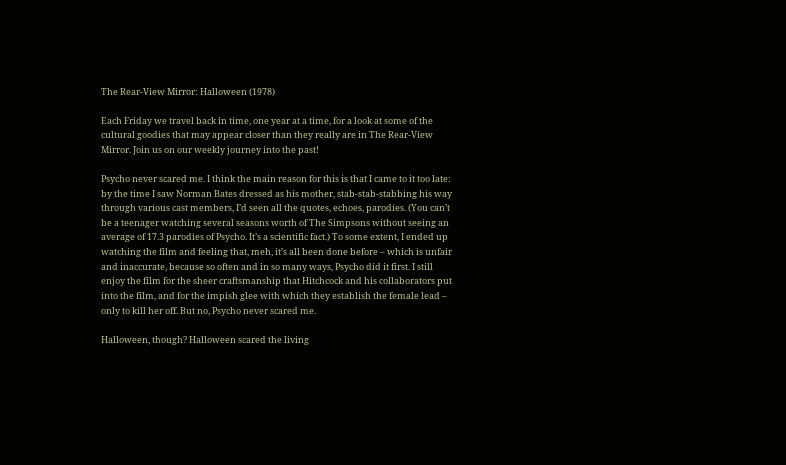The Rear-View Mirror: Halloween (1978)

Each Friday we travel back in time, one year at a time, for a look at some of the cultural goodies that may appear closer than they really are in The Rear-View Mirror. Join us on our weekly journey into the past!

Psycho never scared me. I think the main reason for this is that I came to it too late: by the time I saw Norman Bates dressed as his mother, stab-stab-stabbing his way through various cast members, I’d seen all the quotes, echoes, parodies. (You can’t be a teenager watching several seasons worth of The Simpsons without seeing an average of 17.3 parodies of Psycho. It’s a scientific fact.) To some extent, I ended up watching the film and feeling that, meh, it’s all been done before – which is unfair and inaccurate, because so often and in so many ways, Psycho did it first. I still enjoy the film for the sheer craftsmanship that Hitchcock and his collaborators put into the film, and for the impish glee with which they establish the female lead – only to kill her off. But no, Psycho never scared me.

Halloween, though? Halloween scared the living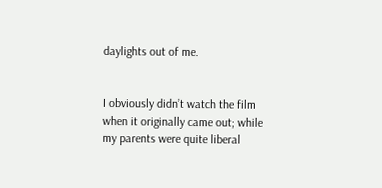daylights out of me.


I obviously didn’t watch the film when it originally came out; while my parents were quite liberal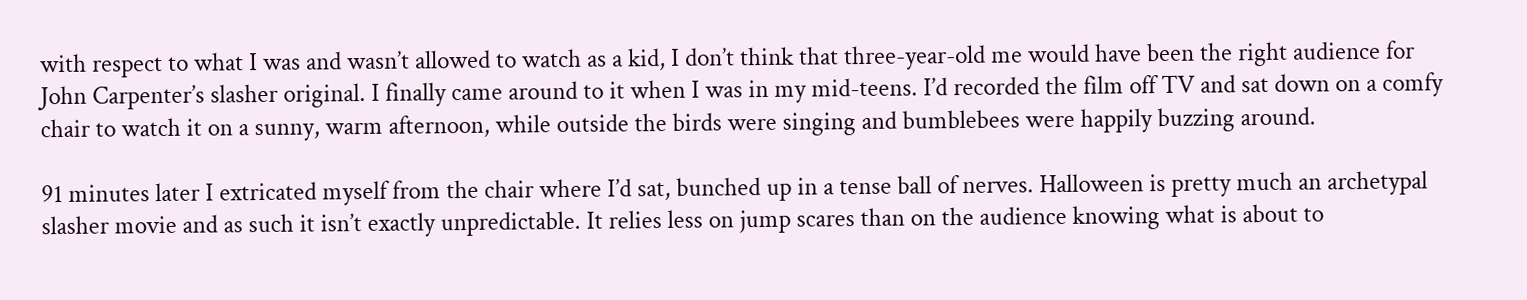with respect to what I was and wasn’t allowed to watch as a kid, I don’t think that three-year-old me would have been the right audience for John Carpenter’s slasher original. I finally came around to it when I was in my mid-teens. I’d recorded the film off TV and sat down on a comfy chair to watch it on a sunny, warm afternoon, while outside the birds were singing and bumblebees were happily buzzing around.

91 minutes later I extricated myself from the chair where I’d sat, bunched up in a tense ball of nerves. Halloween is pretty much an archetypal slasher movie and as such it isn’t exactly unpredictable. It relies less on jump scares than on the audience knowing what is about to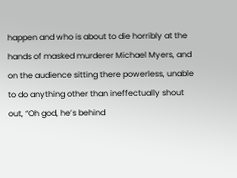happen and who is about to die horribly at the hands of masked murderer Michael Myers, and on the audience sitting there powerless, unable to do anything other than ineffectually shout out, “Oh god, he’s behind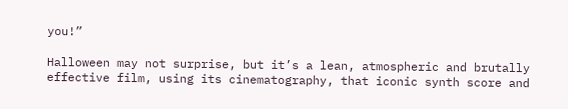you!”

Halloween may not surprise, but it’s a lean, atmospheric and brutally effective film, using its cinematography, that iconic synth score and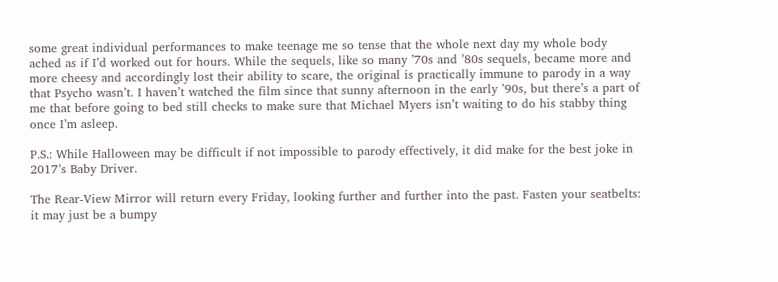some great individual performances to make teenage me so tense that the whole next day my whole body ached as if I’d worked out for hours. While the sequels, like so many ’70s and ’80s sequels, became more and more cheesy and accordingly lost their ability to scare, the original is practically immune to parody in a way that Psycho wasn’t. I haven’t watched the film since that sunny afternoon in the early ’90s, but there’s a part of me that before going to bed still checks to make sure that Michael Myers isn’t waiting to do his stabby thing once I’m asleep.

P.S.: While Halloween may be difficult if not impossible to parody effectively, it did make for the best joke in 2017’s Baby Driver.

The Rear-View Mirror will return every Friday, looking further and further into the past. Fasten your seatbelts: it may just be a bumpy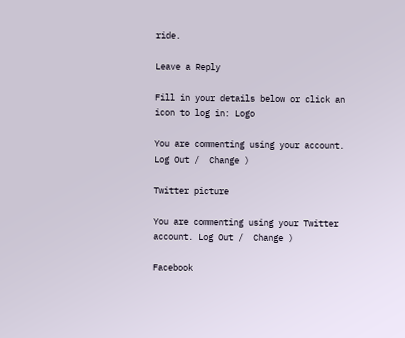ride.

Leave a Reply

Fill in your details below or click an icon to log in: Logo

You are commenting using your account. Log Out /  Change )

Twitter picture

You are commenting using your Twitter account. Log Out /  Change )

Facebook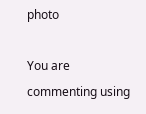photo

You are commenting using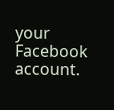your Facebook account.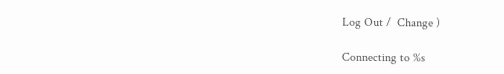Log Out /  Change )

Connecting to %s